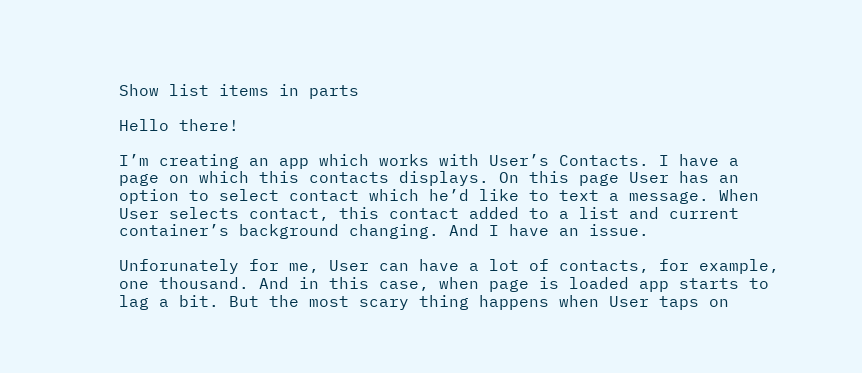Show list items in parts

Hello there!

I’m creating an app which works with User’s Contacts. I have a page on which this contacts displays. On this page User has an option to select contact which he’d like to text a message. When User selects contact, this contact added to a list and current container’s background changing. And I have an issue.

Unforunately for me, User can have a lot of contacts, for example, one thousand. And in this case, when page is loaded app starts to lag a bit. But the most scary thing happens when User taps on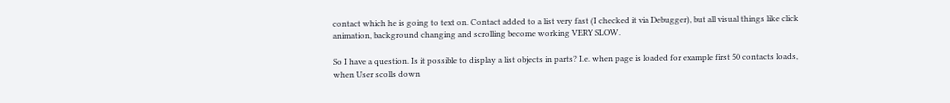contact which he is going to text on. Contact added to a list very fast (I checked it via Debugger), but all visual things like click animation, background changing and scrolling become working VERY SLOW.

So I have a question. Is it possible to display a list objects in parts? I.e. when page is loaded for example first 50 contacts loads, when User scolls down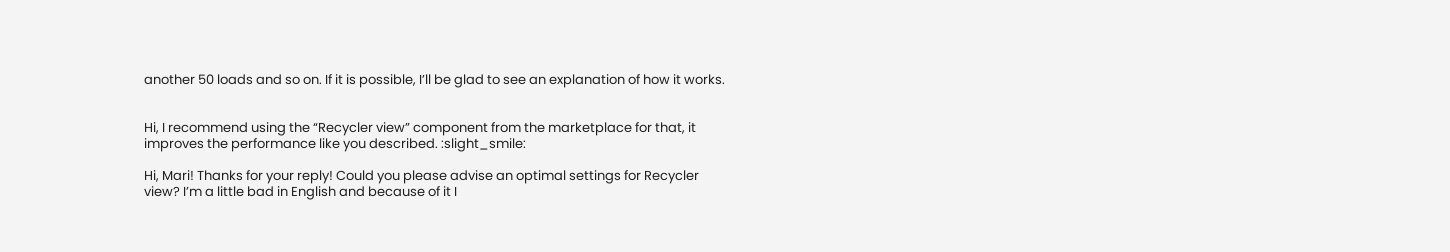another 50 loads and so on. If it is possible, I’ll be glad to see an explanation of how it works.


Hi, I recommend using the “Recycler view” component from the marketplace for that, it improves the performance like you described. :slight_smile:

Hi, Mari! Thanks for your reply! Could you please advise an optimal settings for Recycler view? I’m a little bad in English and because of it I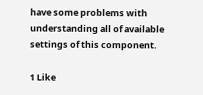have some problems with understanding all of available settings of this component.

1 Like